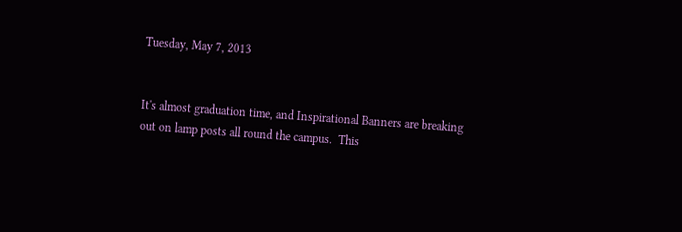Tuesday, May 7, 2013


It's almost graduation time, and Inspirational Banners are breaking out on lamp posts all round the campus.  This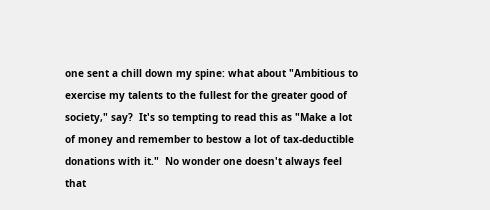one sent a chill down my spine: what about "Ambitious to exercise my talents to the fullest for the greater good of society," say?  It's so tempting to read this as "Make a lot of money and remember to bestow a lot of tax-deductible donations with it."  No wonder one doesn't always feel that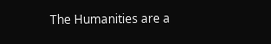The Humanities are a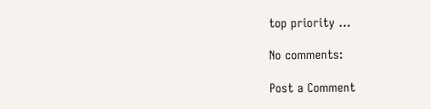top priority ...

No comments:

Post a Comment